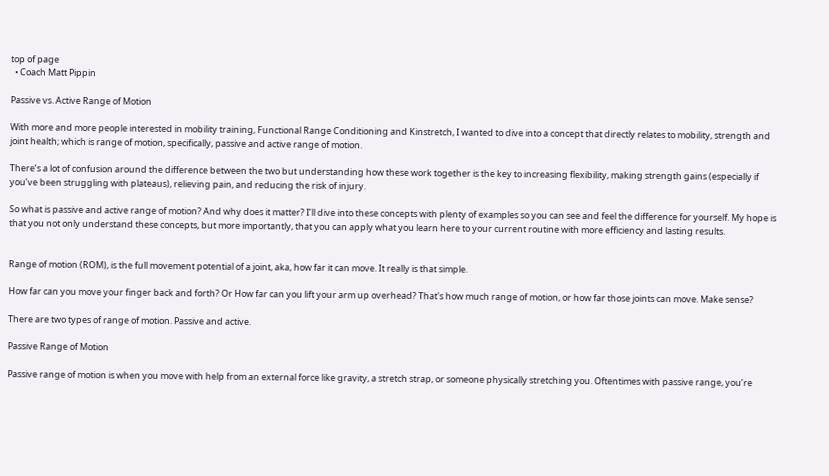top of page
  • Coach Matt Pippin

Passive vs. Active Range of Motion

With more and more people interested in mobility training, Functional Range Conditioning and Kinstretch, I wanted to dive into a concept that directly relates to mobility, strength and joint health; which is range of motion, specifically, passive and active range of motion.

There’s a lot of confusion around the difference between the two but understanding how these work together is the key to increasing flexibility, making strength gains (especially if you’ve been struggling with plateaus), relieving pain, and reducing the risk of injury.

So what is passive and active range of motion? And why does it matter? I’ll dive into these concepts with plenty of examples so you can see and feel the difference for yourself. My hope is that you not only understand these concepts, but more importantly, that you can apply what you learn here to your current routine with more efficiency and lasting results.


Range of motion (ROM), is the full movement potential of a joint, aka, how far it can move. It really is that simple.

How far can you move your finger back and forth? Or How far can you lift your arm up overhead? That's how much range of motion, or how far those joints can move. Make sense?

There are two types of range of motion. Passive and active.

Passive Range of Motion

Passive range of motion is when you move with help from an external force like gravity, a stretch strap, or someone physically stretching you. Oftentimes with passive range, you’re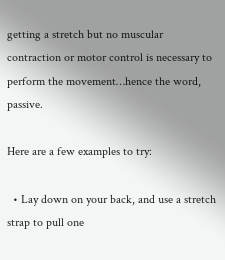getting a stretch but no muscular contraction or motor control is necessary to perform the movement…hence the word, passive.

Here are a few examples to try:

  • Lay down on your back, and use a stretch strap to pull one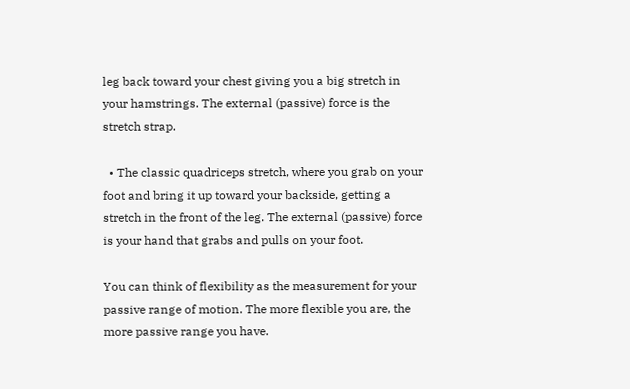leg back toward your chest giving you a big stretch in your hamstrings. The external (passive) force is the stretch strap.

  • The classic quadriceps stretch, where you grab on your foot and bring it up toward your backside, getting a stretch in the front of the leg. The external (passive) force is your hand that grabs and pulls on your foot.

You can think of flexibility as the measurement for your passive range of motion. The more flexible you are, the more passive range you have.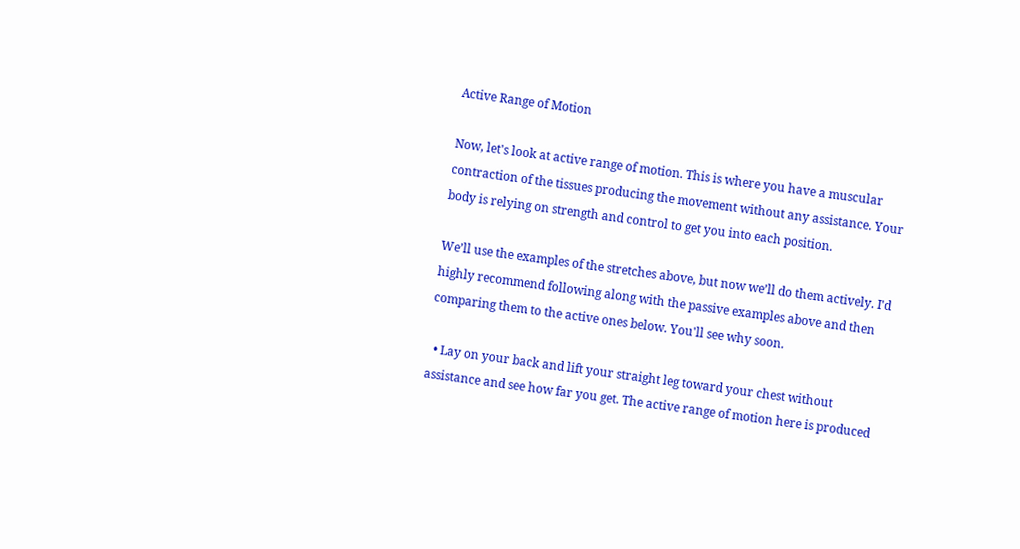Active Range of Motion

Now, let's look at active range of motion. This is where you have a muscular contraction of the tissues producing the movement without any assistance. Your body is relying on strength and control to get you into each position.

We’ll use the examples of the stretches above, but now we’ll do them actively. I'd highly recommend following along with the passive examples above and then comparing them to the active ones below. You'll see why soon.

  • Lay on your back and lift your straight leg toward your chest without assistance and see how far you get. The active range of motion here is produced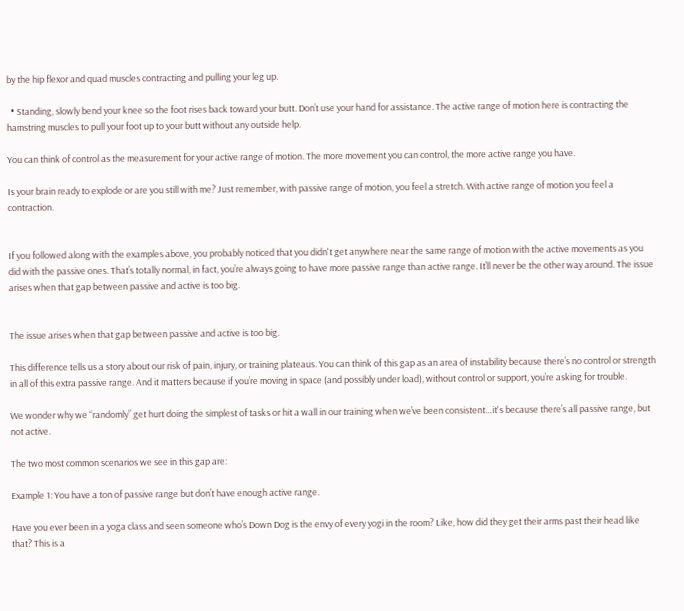by the hip flexor and quad muscles contracting and pulling your leg up.

  • Standing, slowly bend your knee so the foot rises back toward your butt. Don’t use your hand for assistance. The active range of motion here is contracting the hamstring muscles to pull your foot up to your butt without any outside help.

You can think of control as the measurement for your active range of motion. The more movement you can control, the more active range you have.

Is your brain ready to explode or are you still with me? Just remember, with passive range of motion, you feel a stretch. With active range of motion you feel a contraction.


If you followed along with the examples above, you probably noticed that you didn't get anywhere near the same range of motion with the active movements as you did with the passive ones. That’s totally normal, in fact, you’re always going to have more passive range than active range. It’ll never be the other way around. The issue arises when that gap between passive and active is too big.


The issue arises when that gap between passive and active is too big.

This difference tells us a story about our risk of pain, injury, or training plateaus. You can think of this gap as an area of instability because there’s no control or strength in all of this extra passive range. And it matters because if you’re moving in space (and possibly under load), without control or support, you’re asking for trouble.

We wonder why we “randomly” get hurt doing the simplest of tasks or hit a wall in our training when we’ve been consistent…it's because there’s all passive range, but not active.

The two most common scenarios we see in this gap are:

Example 1: You have a ton of passive range but don’t have enough active range.

Have you ever been in a yoga class and seen someone who’s Down Dog is the envy of every yogi in the room? Like, how did they get their arms past their head like that? This is a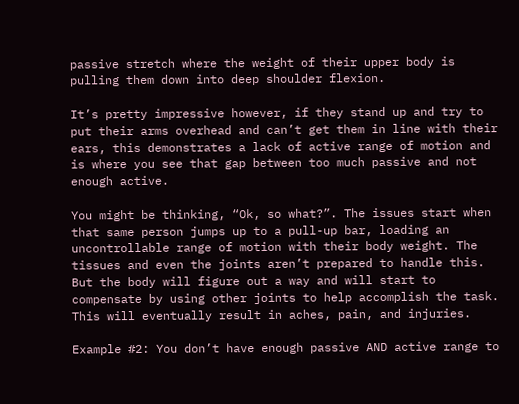passive stretch where the weight of their upper body is pulling them down into deep shoulder flexion.

It’s pretty impressive however, if they stand up and try to put their arms overhead and can’t get them in line with their ears, this demonstrates a lack of active range of motion and is where you see that gap between too much passive and not enough active.

You might be thinking, “Ok, so what?”. The issues start when that same person jumps up to a pull-up bar, loading an uncontrollable range of motion with their body weight. The tissues and even the joints aren’t prepared to handle this. But the body will figure out a way and will start to compensate by using other joints to help accomplish the task. This will eventually result in aches, pain, and injuries.

Example #2: You don’t have enough passive AND active range to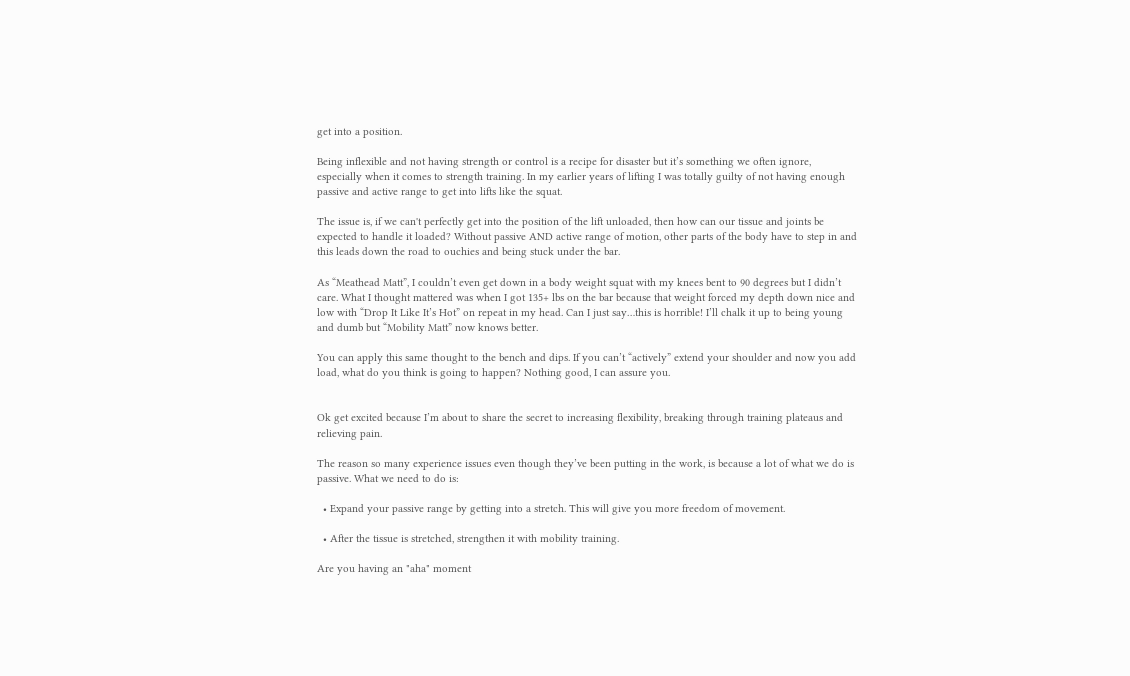get into a position.

Being inflexible and not having strength or control is a recipe for disaster but it’s something we often ignore, especially when it comes to strength training. In my earlier years of lifting I was totally guilty of not having enough passive and active range to get into lifts like the squat.

The issue is, if we can't perfectly get into the position of the lift unloaded, then how can our tissue and joints be expected to handle it loaded? Without passive AND active range of motion, other parts of the body have to step in and this leads down the road to ouchies and being stuck under the bar.

As “Meathead Matt”, I couldn’t even get down in a body weight squat with my knees bent to 90 degrees but I didn’t care. What I thought mattered was when I got 135+ lbs on the bar because that weight forced my depth down nice and low with “Drop It Like It’s Hot” on repeat in my head. Can I just say…this is horrible! I’ll chalk it up to being young and dumb but “Mobility Matt” now knows better.

You can apply this same thought to the bench and dips. If you can’t “actively” extend your shoulder and now you add load, what do you think is going to happen? Nothing good, I can assure you.


Ok get excited because I’m about to share the secret to increasing flexibility, breaking through training plateaus and relieving pain.

The reason so many experience issues even though they’ve been putting in the work, is because a lot of what we do is passive. What we need to do is:

  • Expand your passive range by getting into a stretch. This will give you more freedom of movement.

  • After the tissue is stretched, strengthen it with mobility training.

Are you having an "aha" moment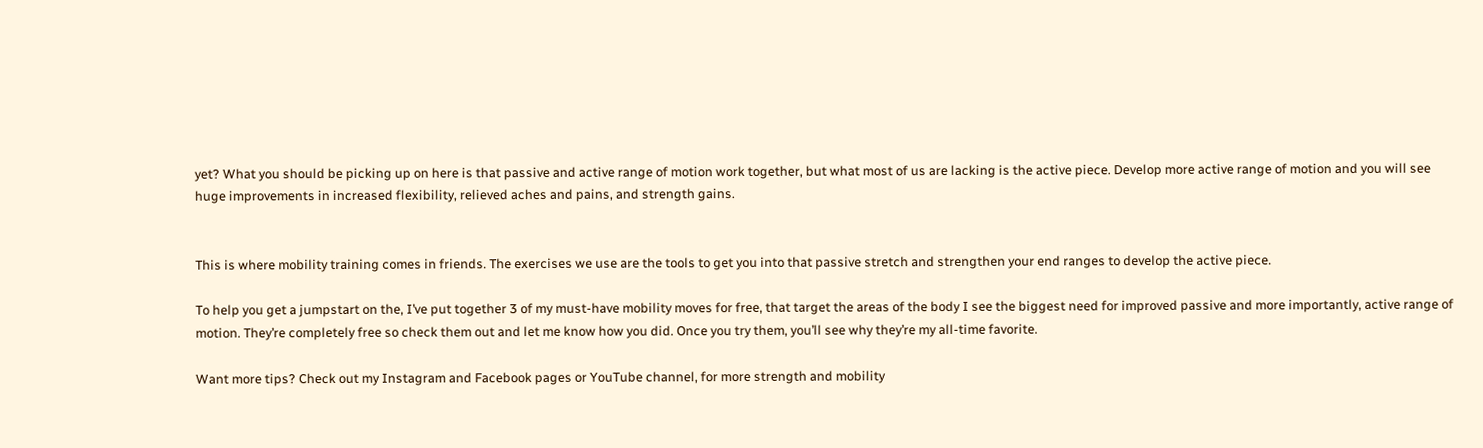yet? What you should be picking up on here is that passive and active range of motion work together, but what most of us are lacking is the active piece. Develop more active range of motion and you will see huge improvements in increased flexibility, relieved aches and pains, and strength gains.


This is where mobility training comes in friends. The exercises we use are the tools to get you into that passive stretch and strengthen your end ranges to develop the active piece.

To help you get a jumpstart on the, I’ve put together 3 of my must-have mobility moves for free, that target the areas of the body I see the biggest need for improved passive and more importantly, active range of motion. They’re completely free so check them out and let me know how you did. Once you try them, you’ll see why they’re my all-time favorite.

Want more tips? Check out my Instagram and Facebook pages or YouTube channel, for more strength and mobility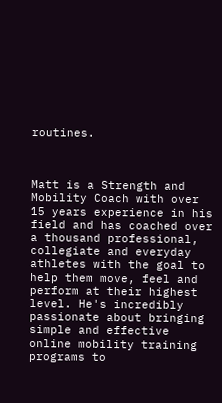routines.



Matt is a Strength and Mobility Coach with over 15 years experience in his field and has coached over a thousand professional, collegiate and everyday athletes with the goal to help them move, feel and perform at their highest level. He's incredibly passionate about bringing simple and effective online mobility training programs to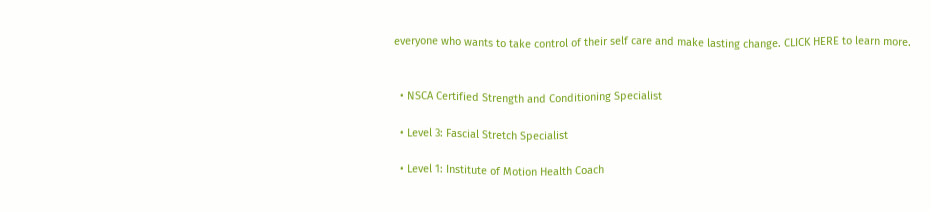everyone who wants to take control of their self care and make lasting change. CLICK HERE to learn more.


  • NSCA Certified Strength and Conditioning Specialist

  • Level 3: Fascial Stretch Specialist

  • Level 1: Institute of Motion Health Coach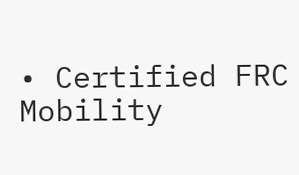• Certified FRC Mobility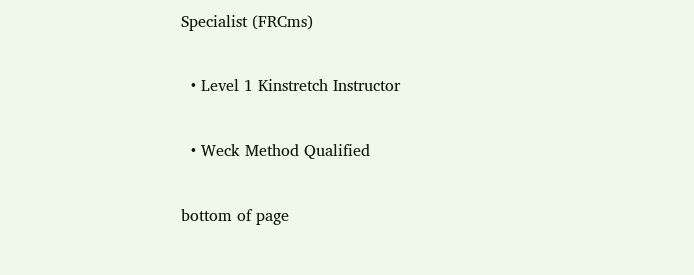Specialist (FRCms)

  • Level 1 Kinstretch Instructor

  • Weck Method Qualified

bottom of page